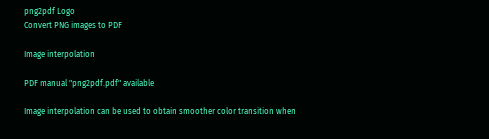png2pdf Logo
Convert PNG images to PDF

Image interpolation

PDF manual "png2pdf.pdf" available

Image interpolation can be used to obtain smoother color transition when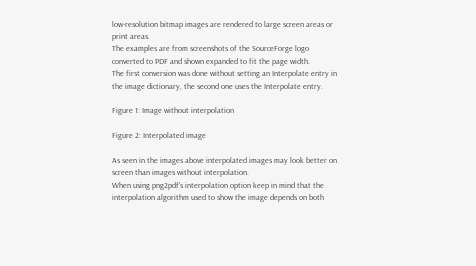low-resolution bitmap images are rendered to large screen areas or print areas.
The examples are from screenshots of the SourceForge logo converted to PDF and shown expanded to fit the page width.
The first conversion was done without setting an Interpolate entry in the image dictionary, the second one uses the Interpolate entry.

Figure 1: Image without interpolation

Figure 2: Interpolated image

As seen in the images above interpolated images may look better on screen than images without interpolation.
When using png2pdf's interpolation option keep in mind that the interpolation algorithm used to show the image depends on both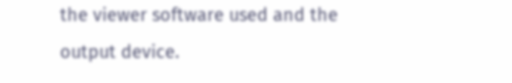the viewer software used and the output device.